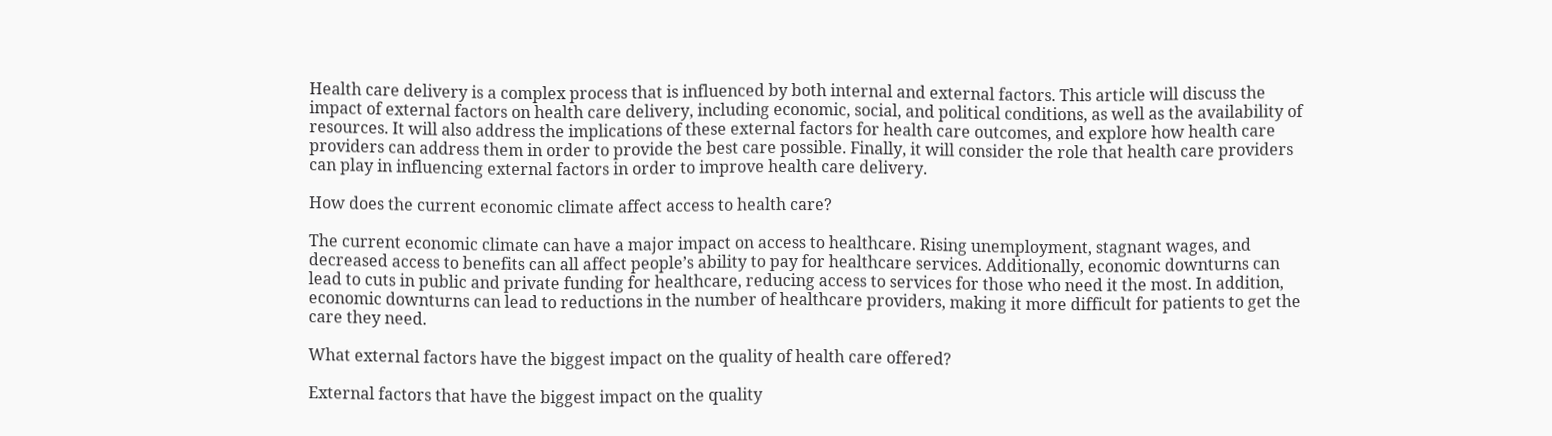Health care delivery is a complex process that is influenced by both internal and external factors. This article will discuss the impact of external factors on health care delivery, including economic, social, and political conditions, as well as the availability of resources. It will also address the implications of these external factors for health care outcomes, and explore how health care providers can address them in order to provide the best care possible. Finally, it will consider the role that health care providers can play in influencing external factors in order to improve health care delivery.

How does the current economic climate affect access to health care?

The current economic climate can have a major impact on access to healthcare. Rising unemployment, stagnant wages, and decreased access to benefits can all affect people’s ability to pay for healthcare services. Additionally, economic downturns can lead to cuts in public and private funding for healthcare, reducing access to services for those who need it the most. In addition, economic downturns can lead to reductions in the number of healthcare providers, making it more difficult for patients to get the care they need.

What external factors have the biggest impact on the quality of health care offered?

External factors that have the biggest impact on the quality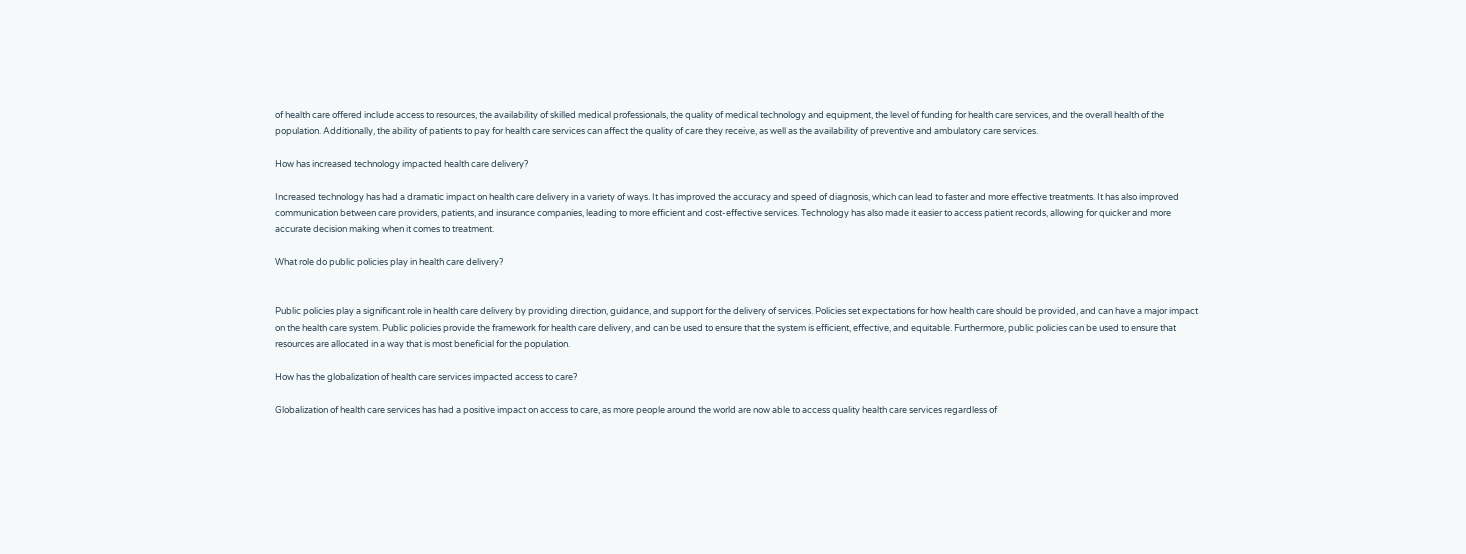of health care offered include access to resources, the availability of skilled medical professionals, the quality of medical technology and equipment, the level of funding for health care services, and the overall health of the population. Additionally, the ability of patients to pay for health care services can affect the quality of care they receive, as well as the availability of preventive and ambulatory care services.

How has increased technology impacted health care delivery?

Increased technology has had a dramatic impact on health care delivery in a variety of ways. It has improved the accuracy and speed of diagnosis, which can lead to faster and more effective treatments. It has also improved communication between care providers, patients, and insurance companies, leading to more efficient and cost-effective services. Technology has also made it easier to access patient records, allowing for quicker and more accurate decision making when it comes to treatment.

What role do public policies play in health care delivery?


Public policies play a significant role in health care delivery by providing direction, guidance, and support for the delivery of services. Policies set expectations for how health care should be provided, and can have a major impact on the health care system. Public policies provide the framework for health care delivery, and can be used to ensure that the system is efficient, effective, and equitable. Furthermore, public policies can be used to ensure that resources are allocated in a way that is most beneficial for the population.

How has the globalization of health care services impacted access to care?

Globalization of health care services has had a positive impact on access to care, as more people around the world are now able to access quality health care services regardless of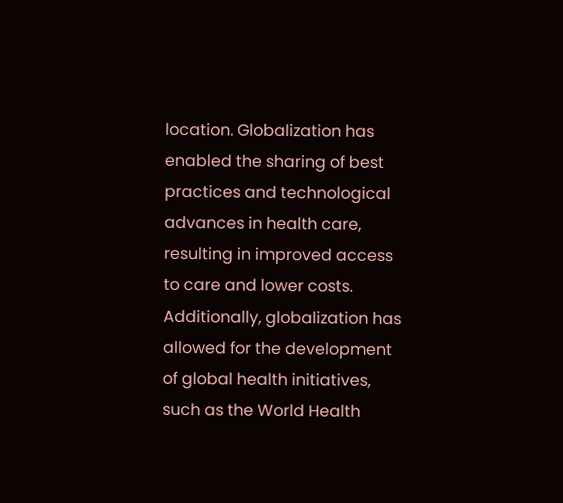location. Globalization has enabled the sharing of best practices and technological advances in health care, resulting in improved access to care and lower costs. Additionally, globalization has allowed for the development of global health initiatives, such as the World Health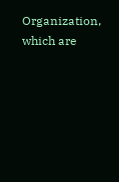Organization, which are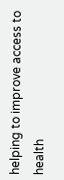helping to improve access to health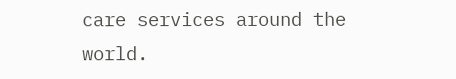care services around the world.